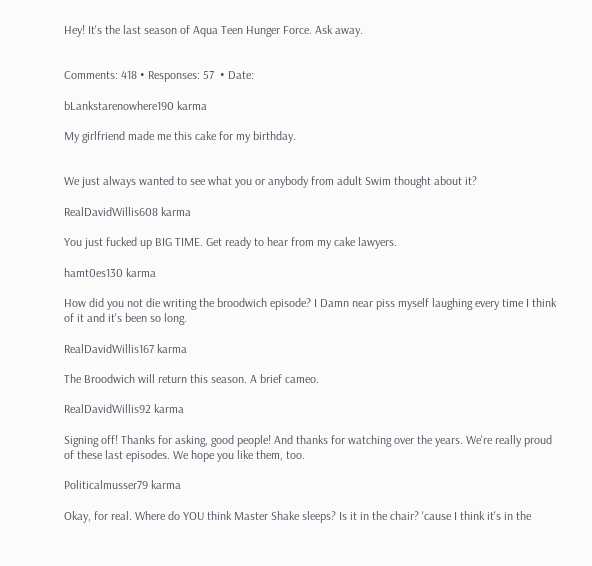Hey! It's the last season of Aqua Teen Hunger Force. Ask away.


Comments: 418 • Responses: 57  • Date:

bLankstarenowhere190 karma

My girlfriend made me this cake for my birthday.


We just always wanted to see what you or anybody from adult Swim thought about it?

RealDavidWillis608 karma

You just fucked up BIG TIME. Get ready to hear from my cake lawyers.

hamt0es130 karma

How did you not die writing the broodwich episode? I Damn near piss myself laughing every time I think of it and it's been so long.

RealDavidWillis167 karma

The Broodwich will return this season. A brief cameo.

RealDavidWillis92 karma

Signing off! Thanks for asking, good people! And thanks for watching over the years. We're really proud of these last episodes. We hope you like them, too.

Politicalmusser79 karma

Okay, for real. Where do YOU think Master Shake sleeps? Is it in the chair? 'cause I think it's in the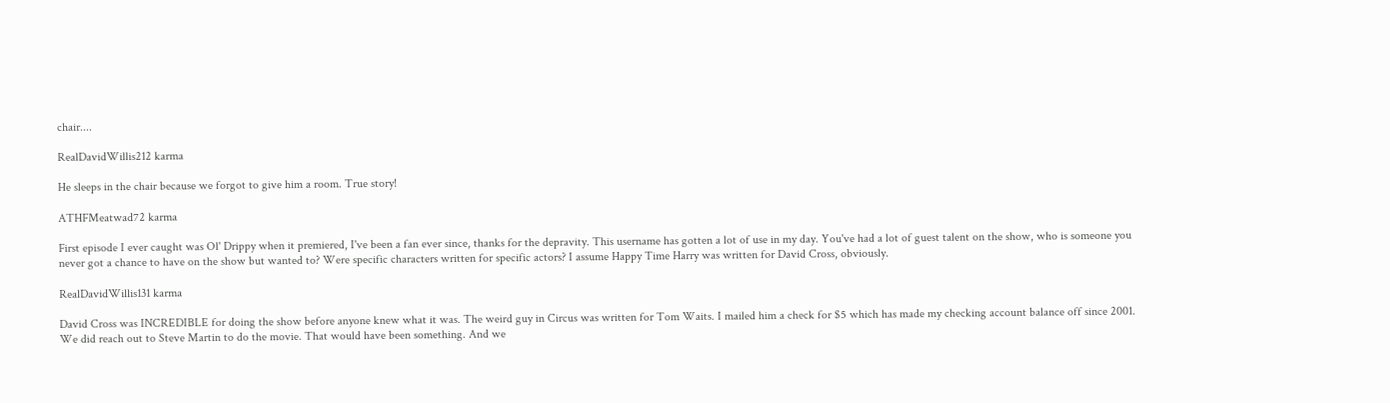chair....

RealDavidWillis212 karma

He sleeps in the chair because we forgot to give him a room. True story!

ATHFMeatwad72 karma

First episode I ever caught was Ol' Drippy when it premiered, I've been a fan ever since, thanks for the depravity. This username has gotten a lot of use in my day. You've had a lot of guest talent on the show, who is someone you never got a chance to have on the show but wanted to? Were specific characters written for specific actors? I assume Happy Time Harry was written for David Cross, obviously.

RealDavidWillis131 karma

David Cross was INCREDIBLE for doing the show before anyone knew what it was. The weird guy in Circus was written for Tom Waits. I mailed him a check for $5 which has made my checking account balance off since 2001. We did reach out to Steve Martin to do the movie. That would have been something. And we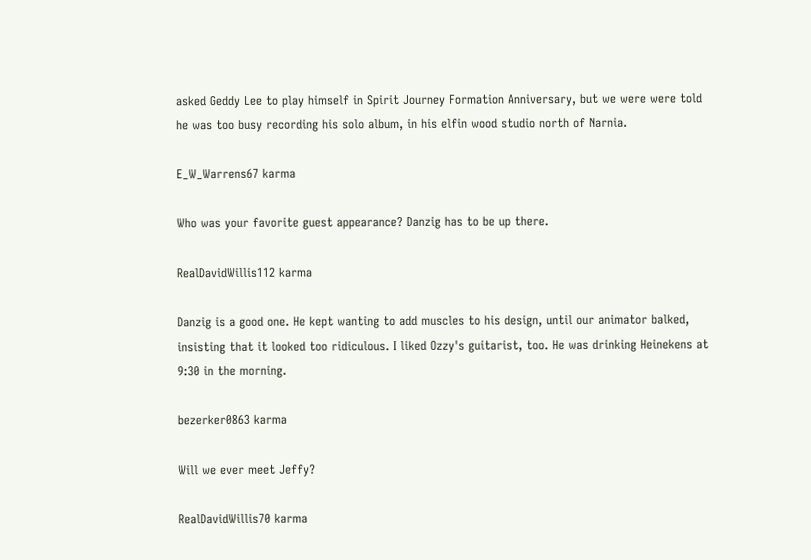asked Geddy Lee to play himself in Spirit Journey Formation Anniversary, but we were were told he was too busy recording his solo album, in his elfin wood studio north of Narnia.

E_W_Warrens67 karma

Who was your favorite guest appearance? Danzig has to be up there.

RealDavidWillis112 karma

Danzig is a good one. He kept wanting to add muscles to his design, until our animator balked, insisting that it looked too ridiculous. I liked Ozzy's guitarist, too. He was drinking Heinekens at 9:30 in the morning.

bezerker0863 karma

Will we ever meet Jeffy?

RealDavidWillis70 karma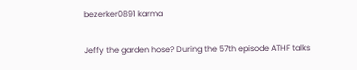bezerker0891 karma

Jeffy the garden hose? During the 57th episode ATHF talks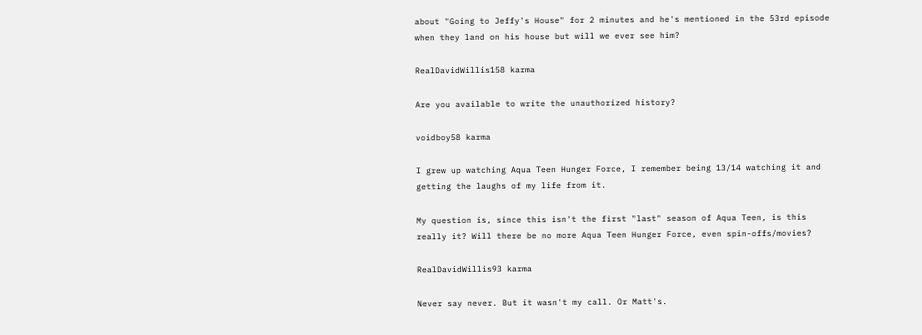about "Going to Jeffy's House" for 2 minutes and he's mentioned in the 53rd episode when they land on his house but will we ever see him?

RealDavidWillis158 karma

Are you available to write the unauthorized history?

voidboy58 karma

I grew up watching Aqua Teen Hunger Force, I remember being 13/14 watching it and getting the laughs of my life from it.

My question is, since this isn't the first "last" season of Aqua Teen, is this really it? Will there be no more Aqua Teen Hunger Force, even spin-offs/movies?

RealDavidWillis93 karma

Never say never. But it wasn't my call. Or Matt's.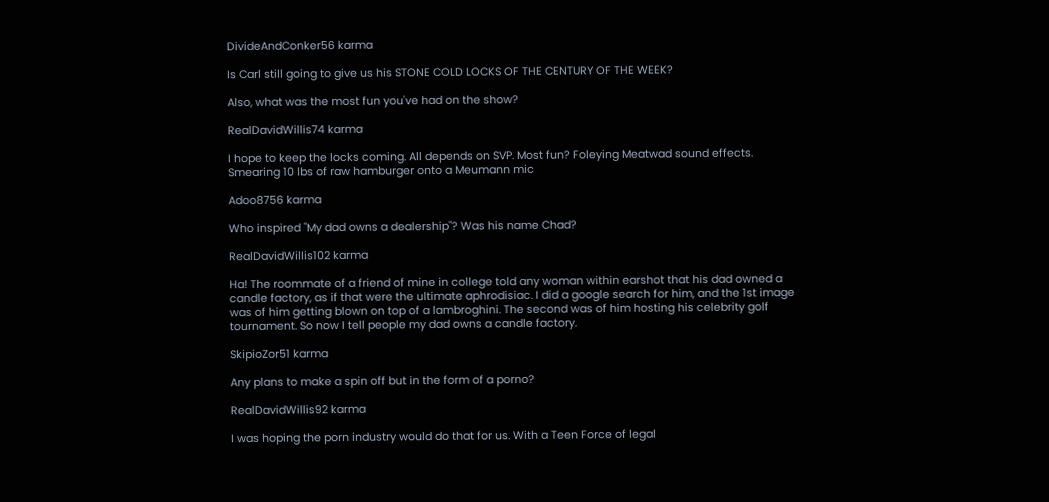DivideAndConker56 karma

Is Carl still going to give us his STONE COLD LOCKS OF THE CENTURY OF THE WEEK?

Also, what was the most fun you've had on the show?

RealDavidWillis74 karma

I hope to keep the locks coming. All depends on SVP. Most fun? Foleying Meatwad sound effects. Smearing 10 lbs of raw hamburger onto a Meumann mic

Adoo8756 karma

Who inspired "My dad owns a dealership"? Was his name Chad?

RealDavidWillis102 karma

Ha! The roommate of a friend of mine in college told any woman within earshot that his dad owned a candle factory, as if that were the ultimate aphrodisiac. I did a google search for him, and the 1st image was of him getting blown on top of a lambroghini. The second was of him hosting his celebrity golf tournament. So now I tell people my dad owns a candle factory.

SkipioZor51 karma

Any plans to make a spin off but in the form of a porno?

RealDavidWillis92 karma

I was hoping the porn industry would do that for us. With a Teen Force of legal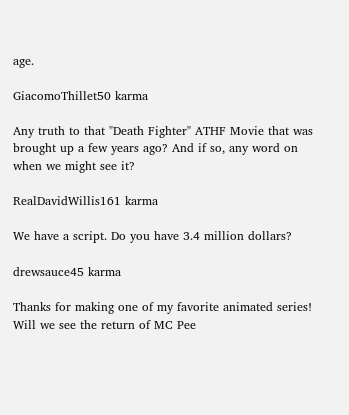age.

GiacomoThillet50 karma

Any truth to that "Death Fighter" ATHF Movie that was brought up a few years ago? And if so, any word on when we might see it?

RealDavidWillis161 karma

We have a script. Do you have 3.4 million dollars?

drewsauce45 karma

Thanks for making one of my favorite animated series! Will we see the return of MC Pee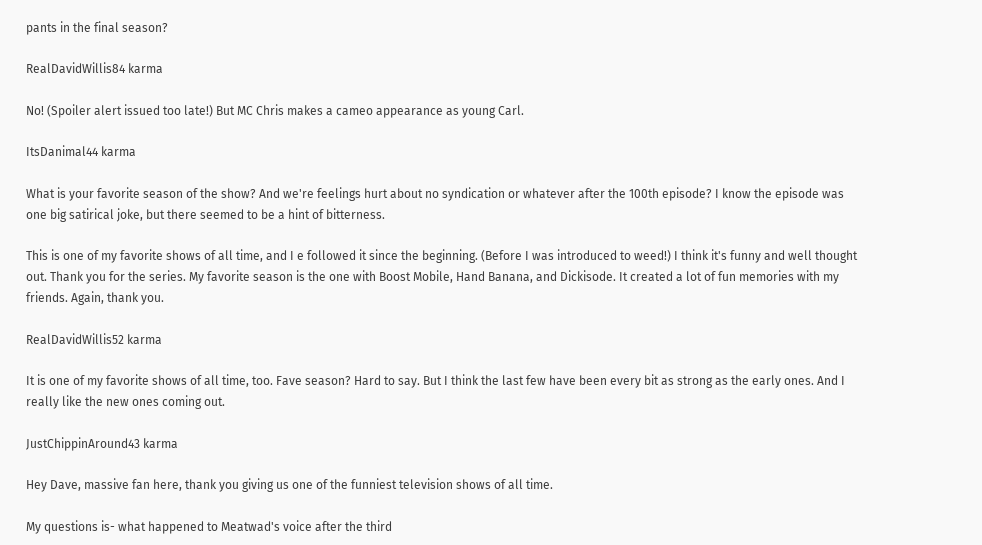pants in the final season?

RealDavidWillis84 karma

No! (Spoiler alert issued too late!) But MC Chris makes a cameo appearance as young Carl.

ItsDanimal44 karma

What is your favorite season of the show? And we're feelings hurt about no syndication or whatever after the 100th episode? I know the episode was one big satirical joke, but there seemed to be a hint of bitterness.

This is one of my favorite shows of all time, and I e followed it since the beginning. (Before I was introduced to weed!) I think it's funny and well thought out. Thank you for the series. My favorite season is the one with Boost Mobile, Hand Banana, and Dickisode. It created a lot of fun memories with my friends. Again, thank you.

RealDavidWillis52 karma

It is one of my favorite shows of all time, too. Fave season? Hard to say. But I think the last few have been every bit as strong as the early ones. And I really like the new ones coming out.

JustChippinAround43 karma

Hey Dave, massive fan here, thank you giving us one of the funniest television shows of all time.

My questions is- what happened to Meatwad's voice after the third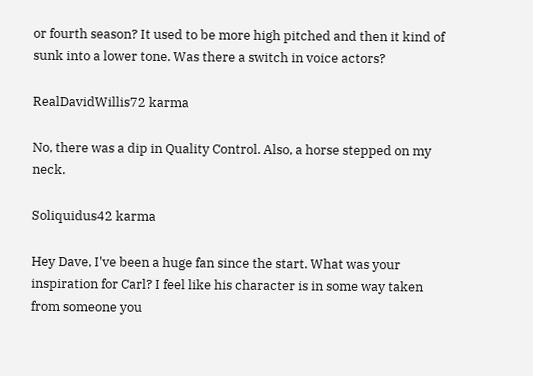or fourth season? It used to be more high pitched and then it kind of sunk into a lower tone. Was there a switch in voice actors?

RealDavidWillis72 karma

No, there was a dip in Quality Control. Also, a horse stepped on my neck.

Soliquidus42 karma

Hey Dave, I've been a huge fan since the start. What was your inspiration for Carl? I feel like his character is in some way taken from someone you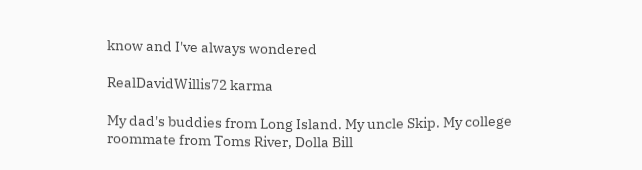know and I've always wondered

RealDavidWillis72 karma

My dad's buddies from Long Island. My uncle Skip. My college roommate from Toms River, Dolla Bill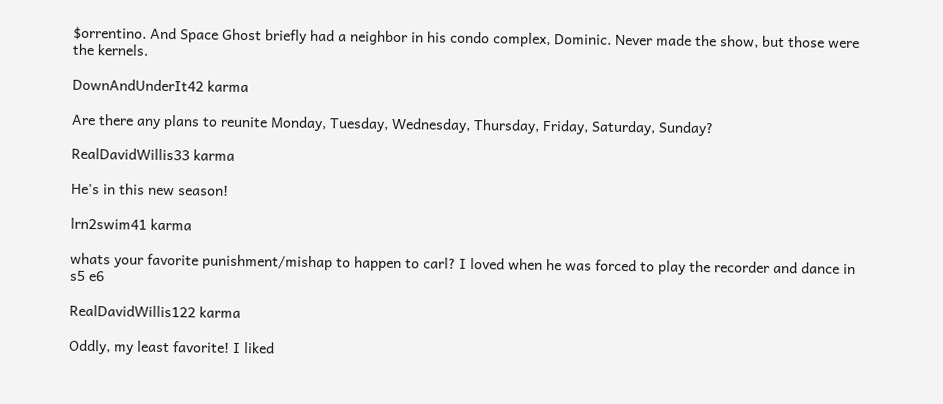$orrentino. And Space Ghost briefly had a neighbor in his condo complex, Dominic. Never made the show, but those were the kernels.

DownAndUnderIt42 karma

Are there any plans to reunite Monday, Tuesday, Wednesday, Thursday, Friday, Saturday, Sunday?

RealDavidWillis33 karma

He's in this new season!

lrn2swim41 karma

whats your favorite punishment/mishap to happen to carl? I loved when he was forced to play the recorder and dance in s5 e6

RealDavidWillis122 karma

Oddly, my least favorite! I liked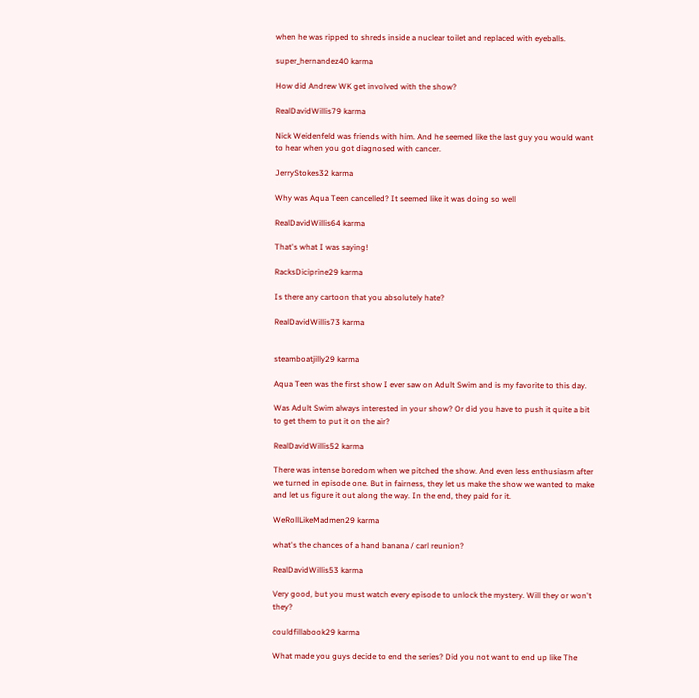when he was ripped to shreds inside a nuclear toilet and replaced with eyeballs.

super_hernandez40 karma

How did Andrew WK get involved with the show?

RealDavidWillis79 karma

Nick Weidenfeld was friends with him. And he seemed like the last guy you would want to hear when you got diagnosed with cancer.

JerryStokes32 karma

Why was Aqua Teen cancelled? It seemed like it was doing so well

RealDavidWillis64 karma

That's what I was saying!

RacksDiciprine29 karma

Is there any cartoon that you absolutely hate?

RealDavidWillis73 karma


steamboatjilly29 karma

Aqua Teen was the first show I ever saw on Adult Swim and is my favorite to this day.

Was Adult Swim always interested in your show? Or did you have to push it quite a bit to get them to put it on the air?

RealDavidWillis52 karma

There was intense boredom when we pitched the show. And even less enthusiasm after we turned in episode one. But in fairness, they let us make the show we wanted to make and let us figure it out along the way. In the end, they paid for it.

WeRollLikeMadmen29 karma

what's the chances of a hand banana / carl reunion?

RealDavidWillis53 karma

Very good, but you must watch every episode to unlock the mystery. Will they or won't they?

couldfillabook29 karma

What made you guys decide to end the series? Did you not want to end up like The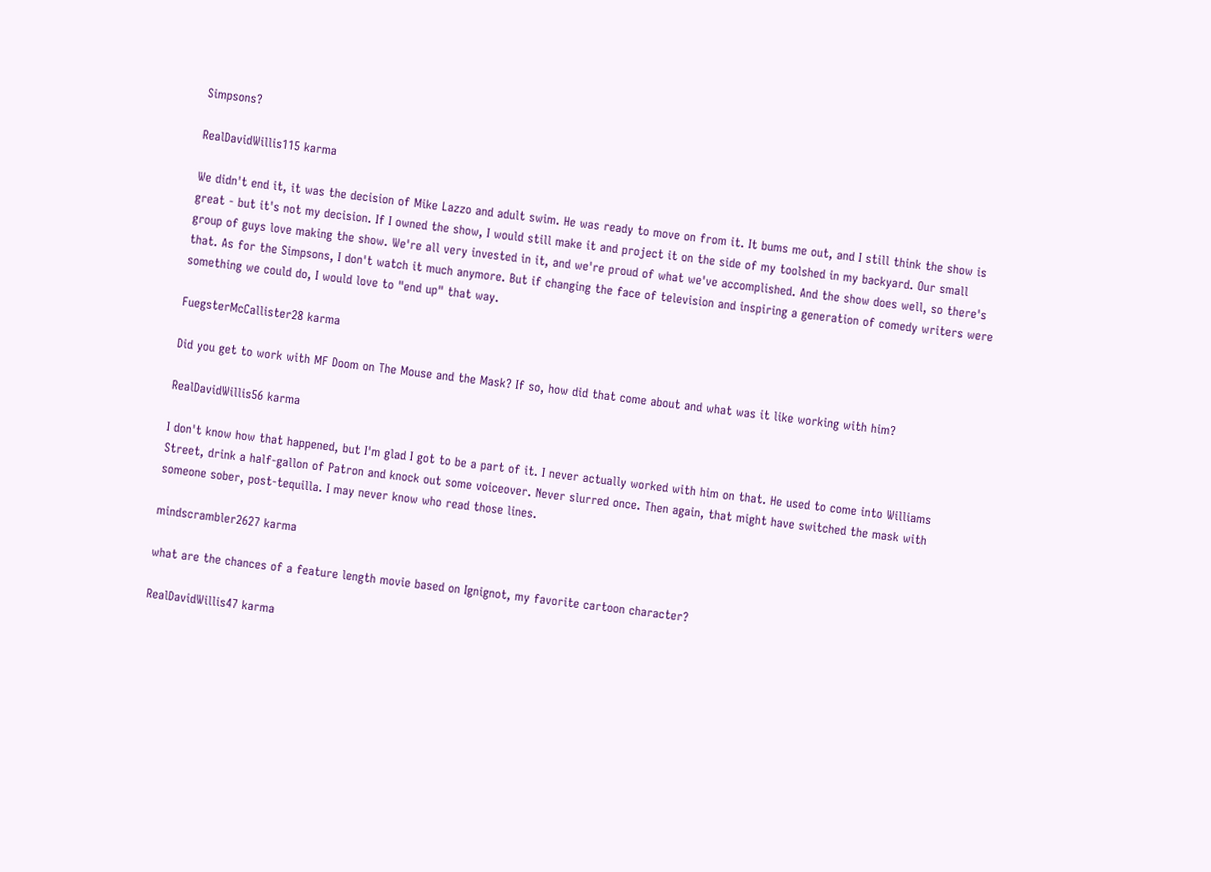Simpsons?

RealDavidWillis115 karma

We didn't end it, it was the decision of Mike Lazzo and adult swim. He was ready to move on from it. It bums me out, and I still think the show is great - but it's not my decision. If I owned the show, I would still make it and project it on the side of my toolshed in my backyard. Our small group of guys love making the show. We're all very invested in it, and we're proud of what we've accomplished. And the show does well, so there's that. As for the Simpsons, I don't watch it much anymore. But if changing the face of television and inspiring a generation of comedy writers were something we could do, I would love to "end up" that way.

FuegsterMcCallister28 karma

Did you get to work with MF Doom on The Mouse and the Mask? If so, how did that come about and what was it like working with him?

RealDavidWillis56 karma

I don't know how that happened, but I'm glad I got to be a part of it. I never actually worked with him on that. He used to come into Williams Street, drink a half-gallon of Patron and knock out some voiceover. Never slurred once. Then again, that might have switched the mask with someone sober, post-tequilla. I may never know who read those lines.

mindscrambler2627 karma

what are the chances of a feature length movie based on Ignignot, my favorite cartoon character?

RealDavidWillis47 karma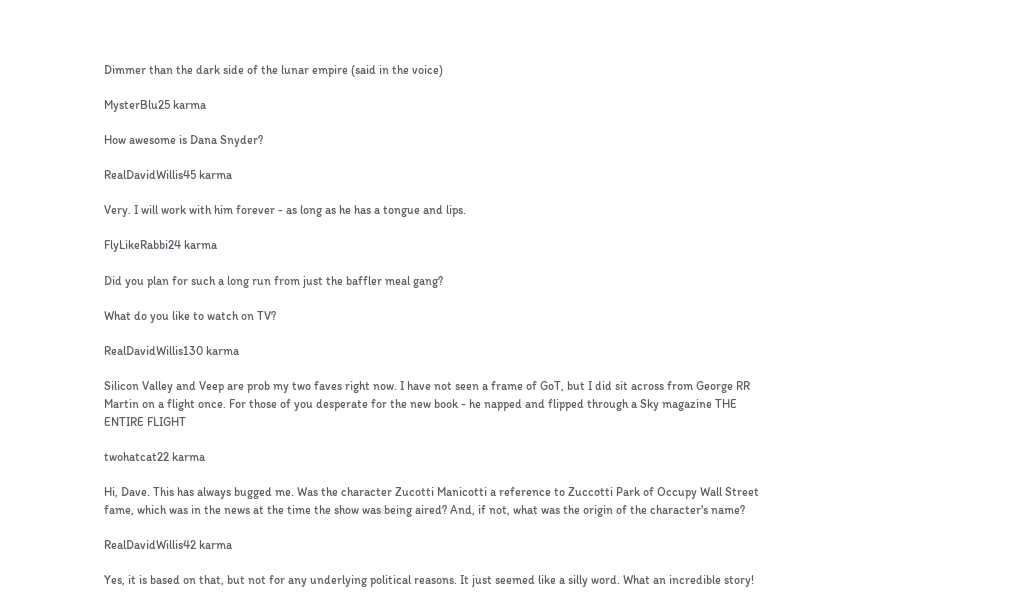Dimmer than the dark side of the lunar empire (said in the voice)

MysterBlu25 karma

How awesome is Dana Snyder?

RealDavidWillis45 karma

Very. I will work with him forever - as long as he has a tongue and lips.

FlyLikeRabbi24 karma

Did you plan for such a long run from just the baffler meal gang?

What do you like to watch on TV?

RealDavidWillis130 karma

Silicon Valley and Veep are prob my two faves right now. I have not seen a frame of GoT, but I did sit across from George RR Martin on a flight once. For those of you desperate for the new book - he napped and flipped through a Sky magazine THE ENTIRE FLIGHT

twohatcat22 karma

Hi, Dave. This has always bugged me. Was the character Zucotti Manicotti a reference to Zuccotti Park of Occupy Wall Street fame, which was in the news at the time the show was being aired? And, if not, what was the origin of the character's name?

RealDavidWillis42 karma

Yes, it is based on that, but not for any underlying political reasons. It just seemed like a silly word. What an incredible story!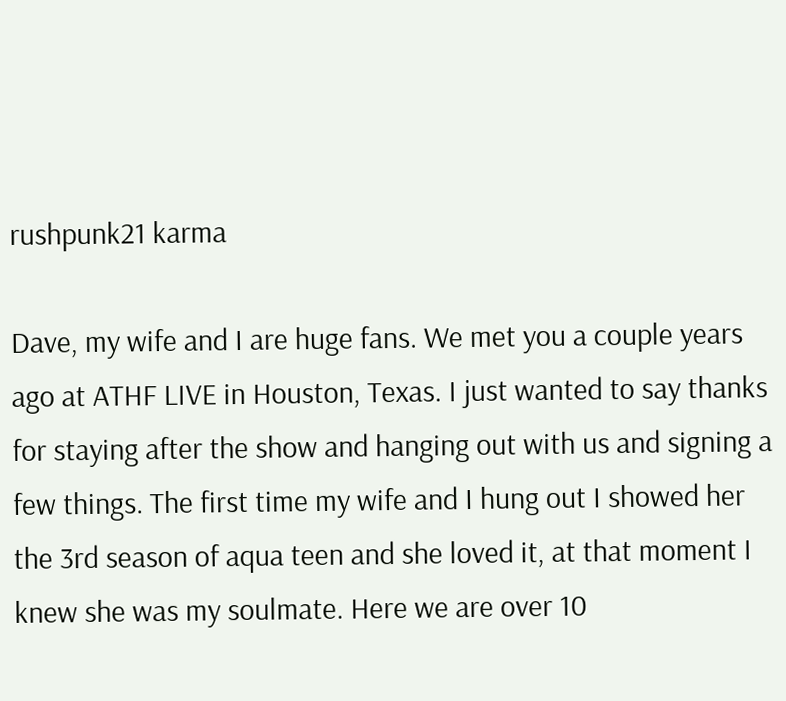rushpunk21 karma

Dave, my wife and I are huge fans. We met you a couple years ago at ATHF LIVE in Houston, Texas. I just wanted to say thanks for staying after the show and hanging out with us and signing a few things. The first time my wife and I hung out I showed her the 3rd season of aqua teen and she loved it, at that moment I knew she was my soulmate. Here we are over 10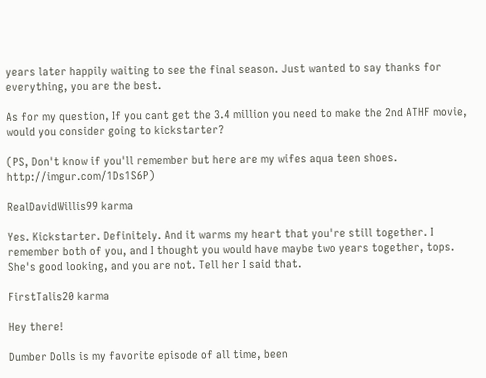years later happily waiting to see the final season. Just wanted to say thanks for everything, you are the best.

As for my question, If you cant get the 3.4 million you need to make the 2nd ATHF movie, would you consider going to kickstarter?

(PS, Don't know if you'll remember but here are my wifes aqua teen shoes. http://imgur.com/1Ds1S6P)

RealDavidWillis99 karma

Yes. Kickstarter. Definitely. And it warms my heart that you're still together. I remember both of you, and I thought you would have maybe two years together, tops. She's good looking, and you are not. Tell her I said that.

FirstTalis20 karma

Hey there!

Dumber Dolls is my favorite episode of all time, been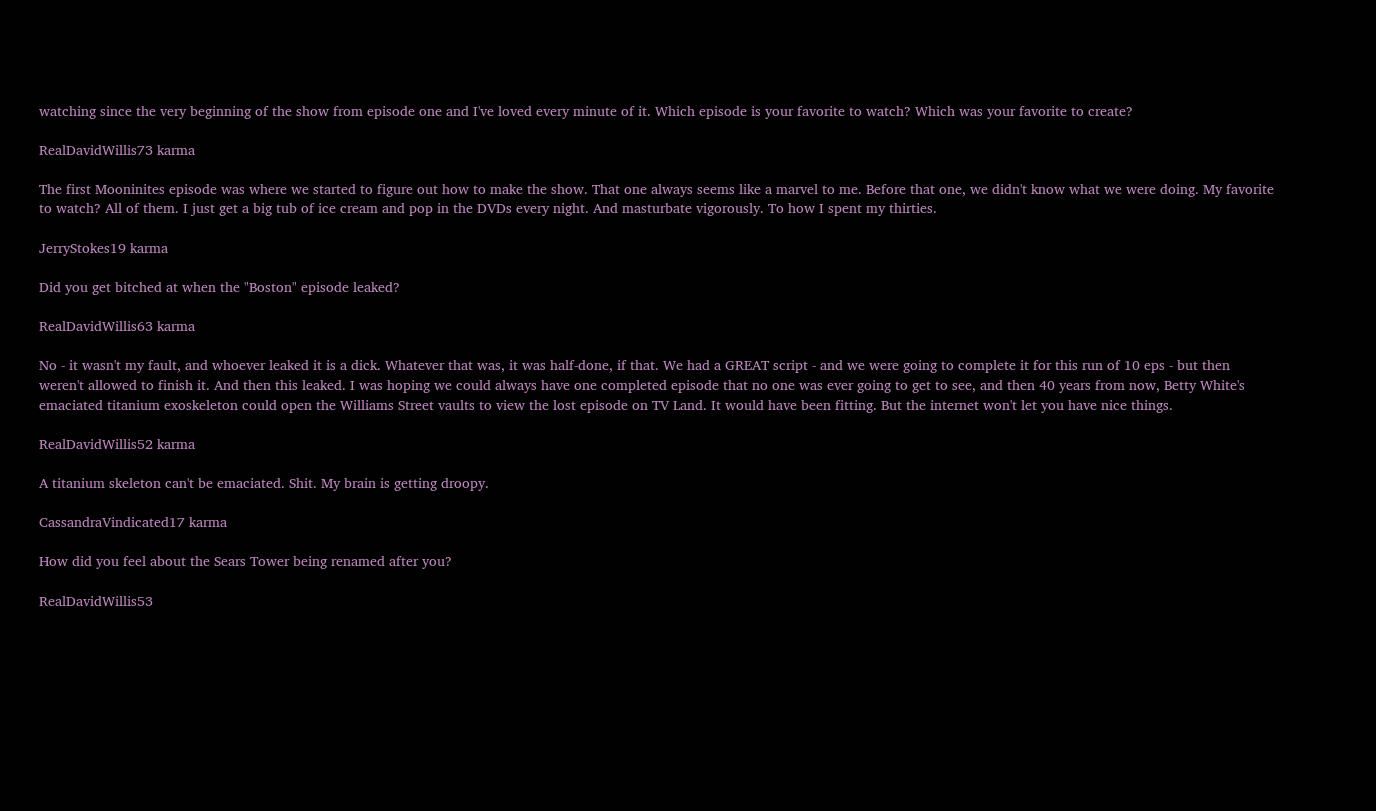watching since the very beginning of the show from episode one and I've loved every minute of it. Which episode is your favorite to watch? Which was your favorite to create?

RealDavidWillis73 karma

The first Mooninites episode was where we started to figure out how to make the show. That one always seems like a marvel to me. Before that one, we didn't know what we were doing. My favorite to watch? All of them. I just get a big tub of ice cream and pop in the DVDs every night. And masturbate vigorously. To how I spent my thirties.

JerryStokes19 karma

Did you get bitched at when the "Boston" episode leaked?

RealDavidWillis63 karma

No - it wasn't my fault, and whoever leaked it is a dick. Whatever that was, it was half-done, if that. We had a GREAT script - and we were going to complete it for this run of 10 eps - but then weren't allowed to finish it. And then this leaked. I was hoping we could always have one completed episode that no one was ever going to get to see, and then 40 years from now, Betty White's emaciated titanium exoskeleton could open the Williams Street vaults to view the lost episode on TV Land. It would have been fitting. But the internet won't let you have nice things.

RealDavidWillis52 karma

A titanium skeleton can't be emaciated. Shit. My brain is getting droopy.

CassandraVindicated17 karma

How did you feel about the Sears Tower being renamed after you?

RealDavidWillis53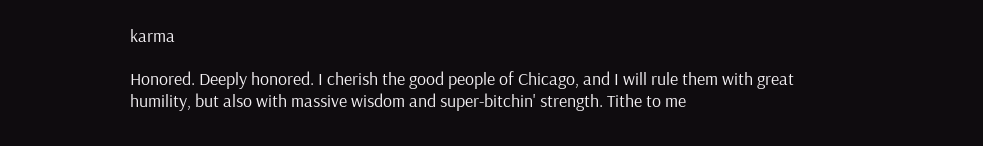karma

Honored. Deeply honored. I cherish the good people of Chicago, and I will rule them with great humility, but also with massive wisdom and super-bitchin' strength. Tithe to me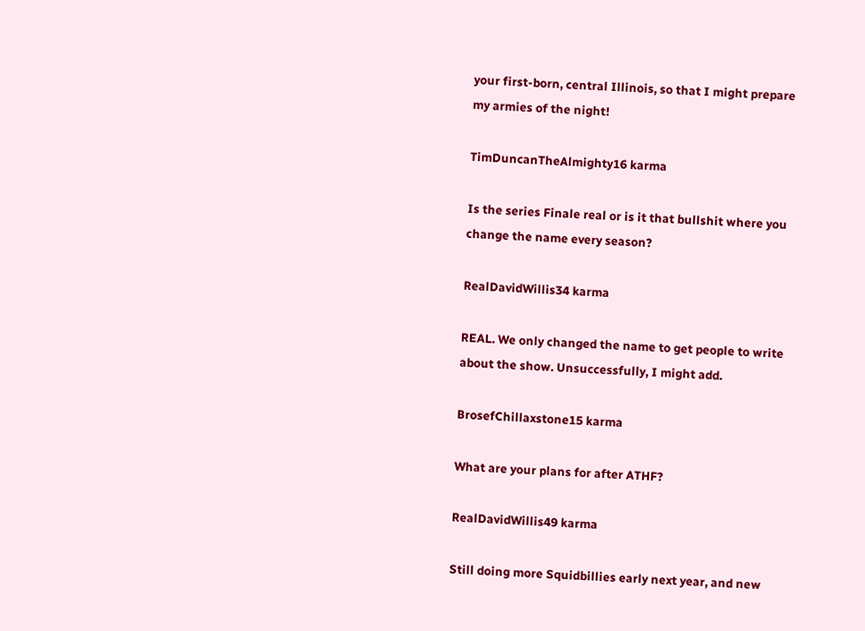your first-born, central Illinois, so that I might prepare my armies of the night!

TimDuncanTheAlmighty16 karma

Is the series Finale real or is it that bullshit where you change the name every season?

RealDavidWillis34 karma

REAL. We only changed the name to get people to write about the show. Unsuccessfully, I might add.

BrosefChillaxstone15 karma

What are your plans for after ATHF?

RealDavidWillis49 karma

Still doing more Squidbillies early next year, and new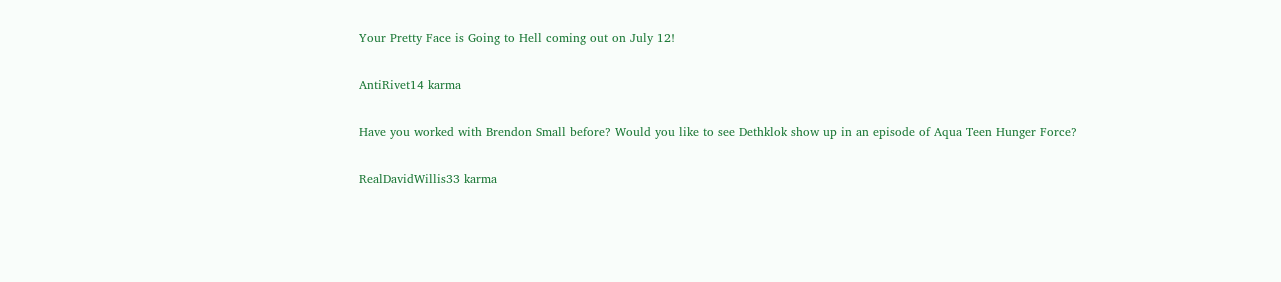Your Pretty Face is Going to Hell coming out on July 12!

AntiRivet14 karma

Have you worked with Brendon Small before? Would you like to see Dethklok show up in an episode of Aqua Teen Hunger Force?

RealDavidWillis33 karma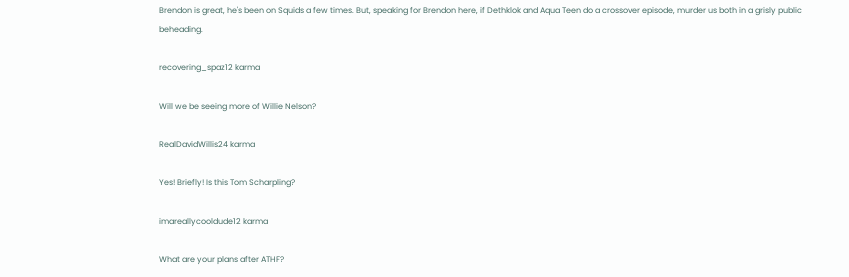Brendon is great, he's been on Squids a few times. But, speaking for Brendon here, if Dethklok and Aqua Teen do a crossover episode, murder us both in a grisly public beheading.

recovering_spaz12 karma

Will we be seeing more of Willie Nelson?

RealDavidWillis24 karma

Yes! Briefly! Is this Tom Scharpling?

imareallycooldude12 karma

What are your plans after ATHF?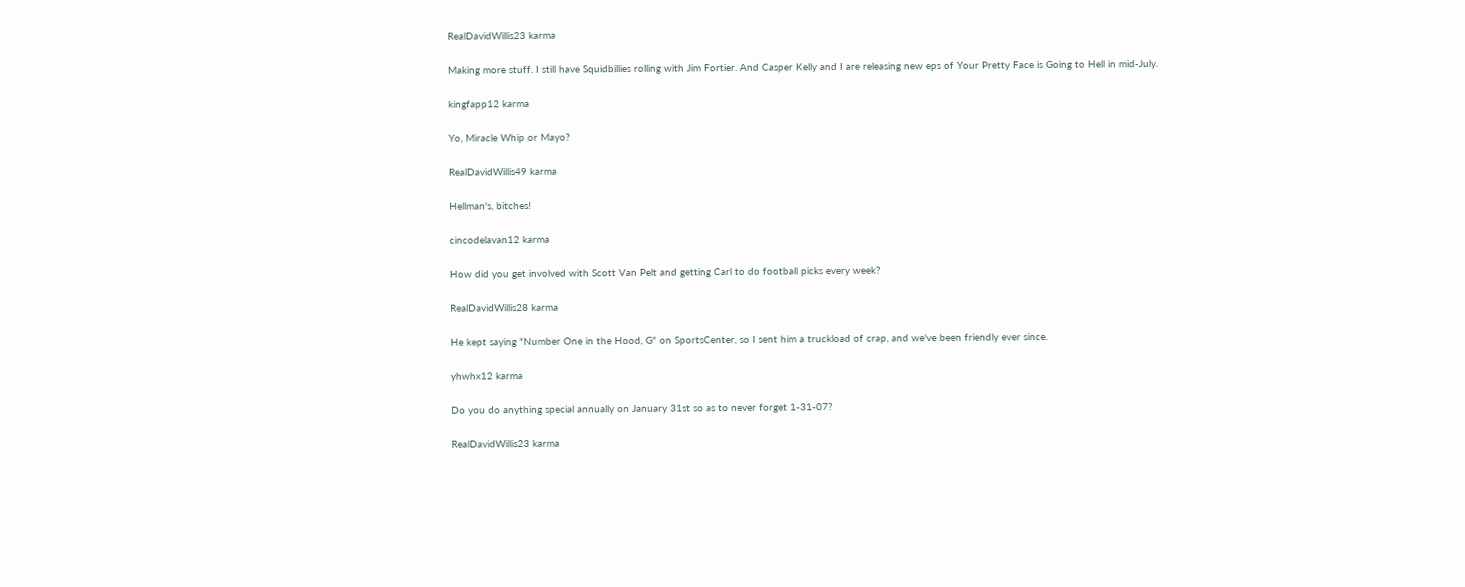RealDavidWillis23 karma

Making more stuff. I still have Squidbillies rolling with Jim Fortier. And Casper Kelly and I are releasing new eps of Your Pretty Face is Going to Hell in mid-July.

kingfapp12 karma

Yo, Miracle Whip or Mayo?

RealDavidWillis49 karma

Hellman's, bitches!

cincodelavan12 karma

How did you get involved with Scott Van Pelt and getting Carl to do football picks every week?

RealDavidWillis28 karma

He kept saying "Number One in the Hood, G" on SportsCenter, so I sent him a truckload of crap, and we've been friendly ever since.

yhwhx12 karma

Do you do anything special annually on January 31st so as to never forget 1-31-07?

RealDavidWillis23 karma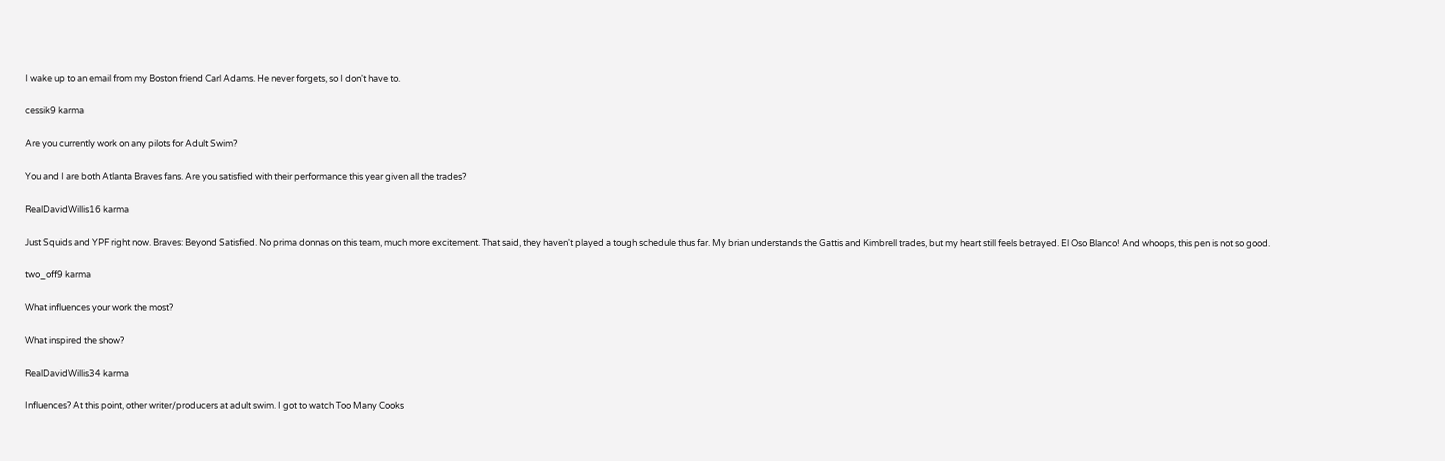I wake up to an email from my Boston friend Carl Adams. He never forgets, so I don't have to.

cessik9 karma

Are you currently work on any pilots for Adult Swim?

You and I are both Atlanta Braves fans. Are you satisfied with their performance this year given all the trades?

RealDavidWillis16 karma

Just Squids and YPF right now. Braves: Beyond Satisfied. No prima donnas on this team, much more excitement. That said, they haven't played a tough schedule thus far. My brian understands the Gattis and Kimbrell trades, but my heart still feels betrayed. El Oso Blanco! And whoops, this pen is not so good.

two_off9 karma

What influences your work the most?

What inspired the show?

RealDavidWillis34 karma

Influences? At this point, other writer/producers at adult swim. I got to watch Too Many Cooks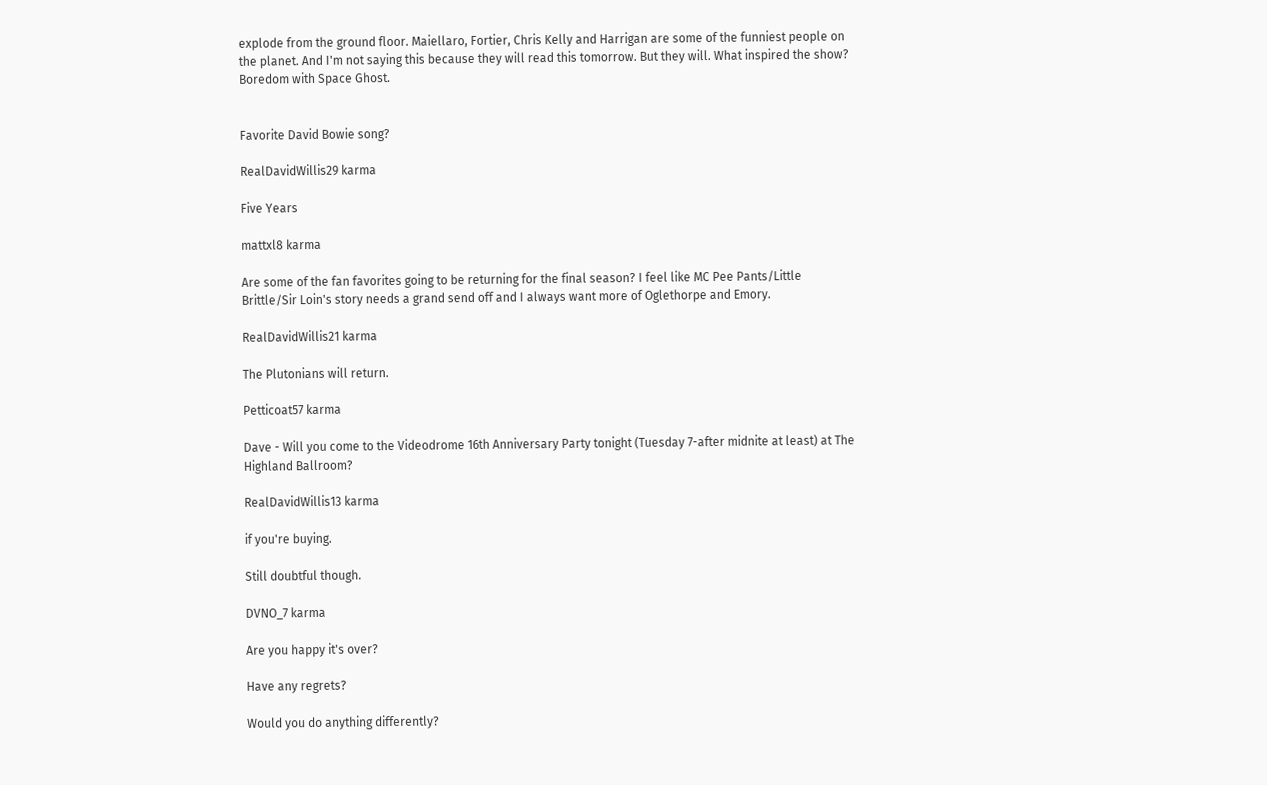explode from the ground floor. Maiellaro, Fortier, Chris Kelly and Harrigan are some of the funniest people on the planet. And I'm not saying this because they will read this tomorrow. But they will. What inspired the show? Boredom with Space Ghost.


Favorite David Bowie song?

RealDavidWillis29 karma

Five Years

mattxl8 karma

Are some of the fan favorites going to be returning for the final season? I feel like MC Pee Pants/Little Brittle/Sir Loin's story needs a grand send off and I always want more of Oglethorpe and Emory.

RealDavidWillis21 karma

The Plutonians will return.

Petticoat57 karma

Dave - Will you come to the Videodrome 16th Anniversary Party tonight (Tuesday 7-after midnite at least) at The Highland Ballroom?

RealDavidWillis13 karma

if you're buying.

Still doubtful though.

DVNO_7 karma

Are you happy it's over?

Have any regrets?

Would you do anything differently?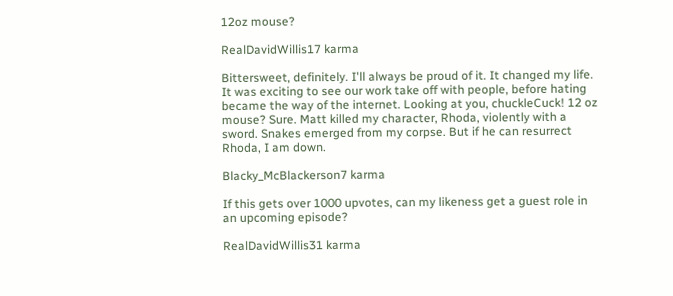12oz mouse?

RealDavidWillis17 karma

Bittersweet, definitely. I'll always be proud of it. It changed my life. It was exciting to see our work take off with people, before hating became the way of the internet. Looking at you, chuckleCuck! 12 oz mouse? Sure. Matt killed my character, Rhoda, violently with a sword. Snakes emerged from my corpse. But if he can resurrect Rhoda, I am down.

Blacky_McBlackerson7 karma

If this gets over 1000 upvotes, can my likeness get a guest role in an upcoming episode?

RealDavidWillis31 karma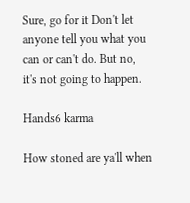Sure, go for it Don't let anyone tell you what you can or can't do. But no, it's not going to happen.

Hands6 karma

How stoned are ya'll when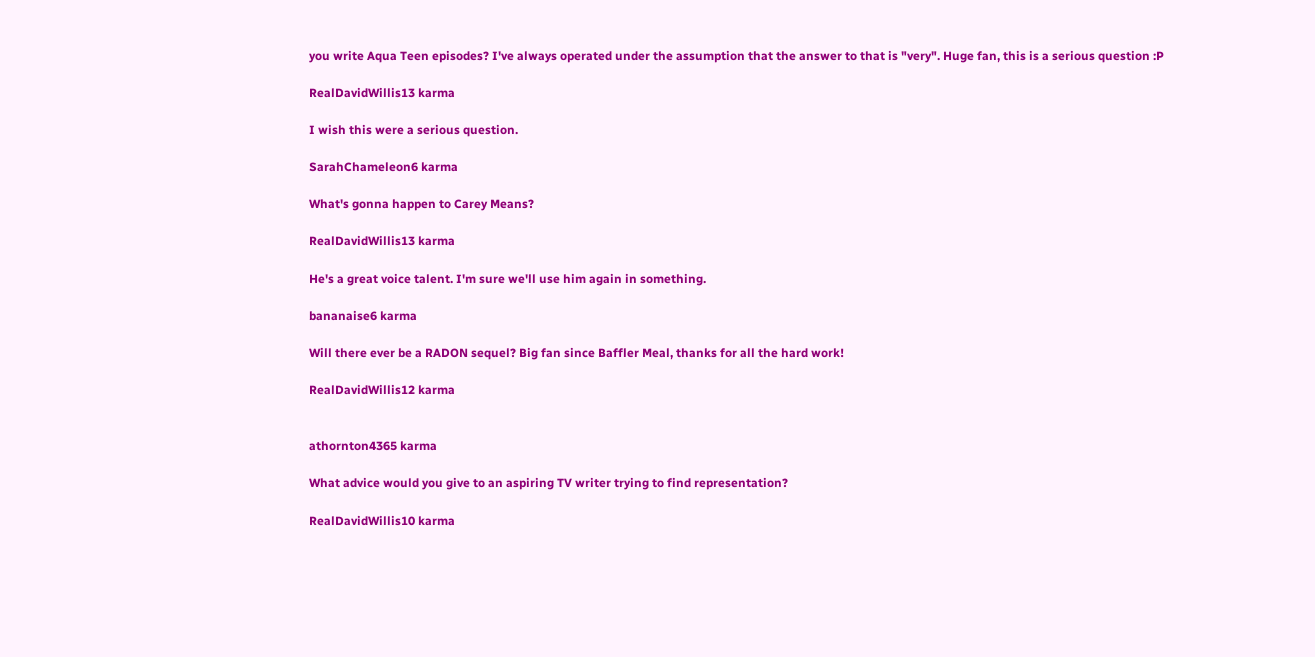you write Aqua Teen episodes? I've always operated under the assumption that the answer to that is "very". Huge fan, this is a serious question :P

RealDavidWillis13 karma

I wish this were a serious question.

SarahChameleon6 karma

What's gonna happen to Carey Means?

RealDavidWillis13 karma

He's a great voice talent. I'm sure we'll use him again in something.

bananaise6 karma

Will there ever be a RADON sequel? Big fan since Baffler Meal, thanks for all the hard work!

RealDavidWillis12 karma


athornton4365 karma

What advice would you give to an aspiring TV writer trying to find representation?

RealDavidWillis10 karma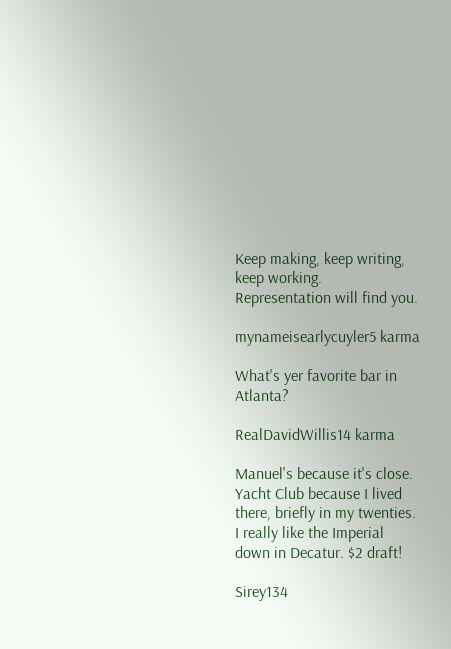Keep making, keep writing, keep working. Representation will find you.

mynameisearlycuyler5 karma

What's yer favorite bar in Atlanta?

RealDavidWillis14 karma

Manuel's because it's close. Yacht Club because I lived there, briefly in my twenties. I really like the Imperial down in Decatur. $2 draft!

Sirey134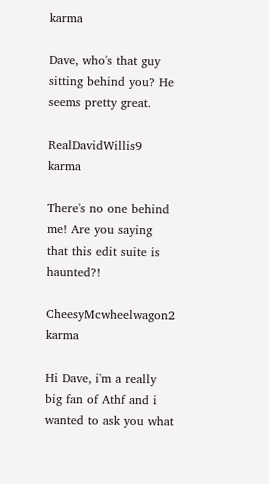karma

Dave, who's that guy sitting behind you? He seems pretty great.

RealDavidWillis9 karma

There's no one behind me! Are you saying that this edit suite is haunted?!

CheesyMcwheelwagon2 karma

Hi Dave, i'm a really big fan of Athf and i wanted to ask you what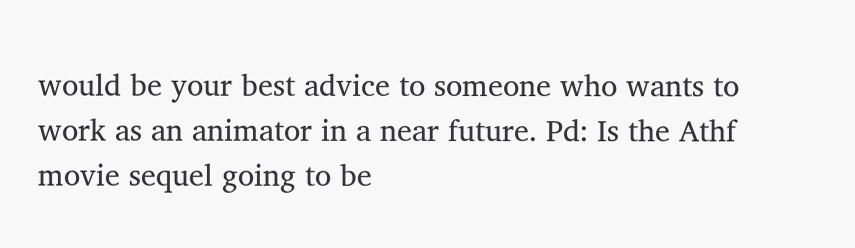would be your best advice to someone who wants to work as an animator in a near future. Pd: Is the Athf movie sequel going to be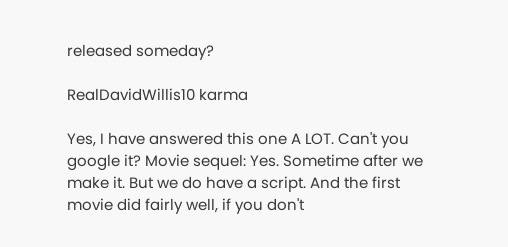released someday?

RealDavidWillis10 karma

Yes, I have answered this one A LOT. Can't you google it? Movie sequel: Yes. Sometime after we make it. But we do have a script. And the first movie did fairly well, if you don't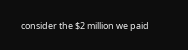consider the $2 million we paid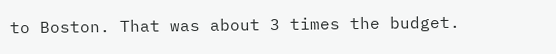to Boston. That was about 3 times the budget.